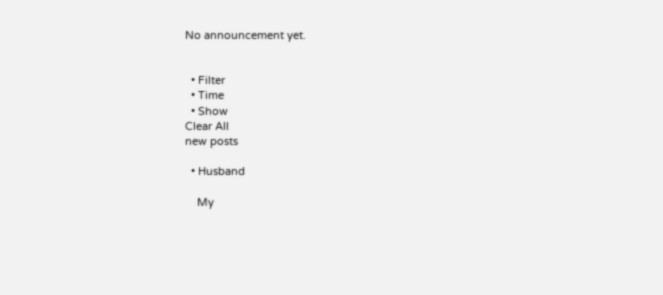No announcement yet.


  • Filter
  • Time
  • Show
Clear All
new posts

  • Husband

    My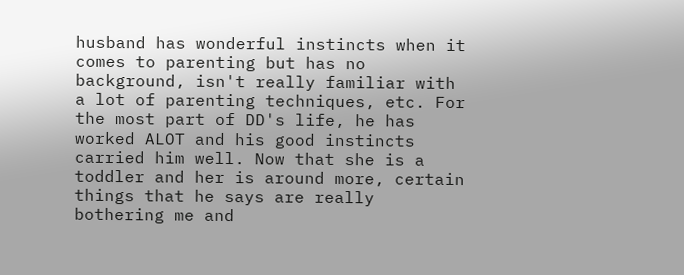husband has wonderful instincts when it comes to parenting but has no background, isn't really familiar with a lot of parenting techniques, etc. For the most part of DD's life, he has worked ALOT and his good instincts carried him well. Now that she is a toddler and her is around more, certain things that he says are really bothering me and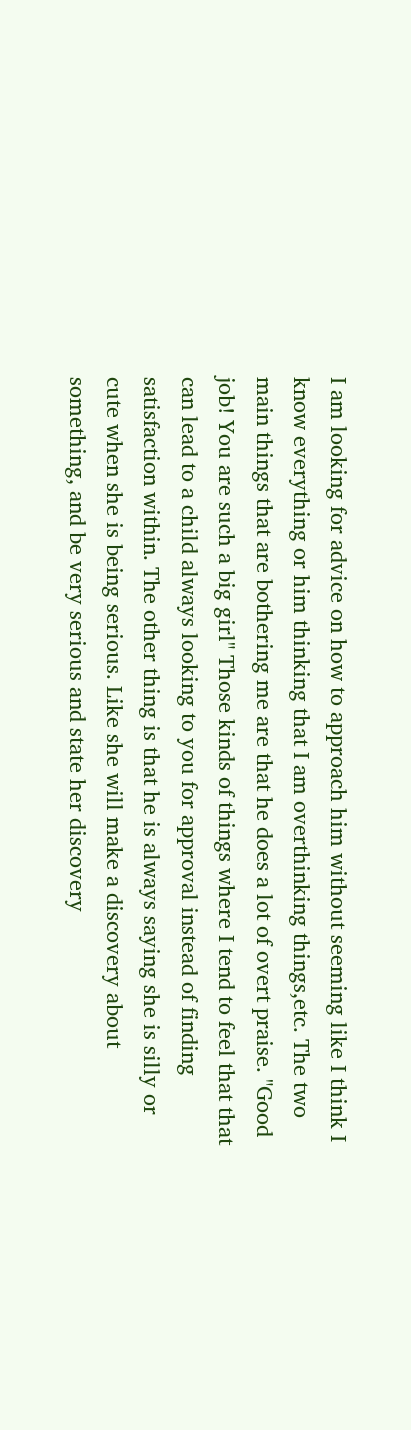I am looking for advice on how to approach him without seeming like I think I know everything or him thinking that I am overthinking things,etc. The two main things that are bothering me are that he does a lot of overt praise. "Good job! You are such a big girl" Those kinds of things where I tend to feel that that can lead to a child always looking to you for approval instead of finding satisfaction within. The other thing is that he is always saying she is silly or cute when she is being serious. Like she will make a discovery about something, and be very serious and state her discovery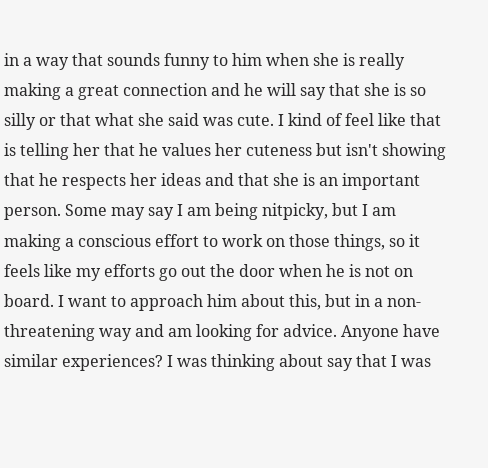in a way that sounds funny to him when she is really making a great connection and he will say that she is so silly or that what she said was cute. I kind of feel like that is telling her that he values her cuteness but isn't showing that he respects her ideas and that she is an important person. Some may say I am being nitpicky, but I am making a conscious effort to work on those things, so it feels like my efforts go out the door when he is not on board. I want to approach him about this, but in a non-threatening way and am looking for advice. Anyone have similar experiences? I was thinking about say that I was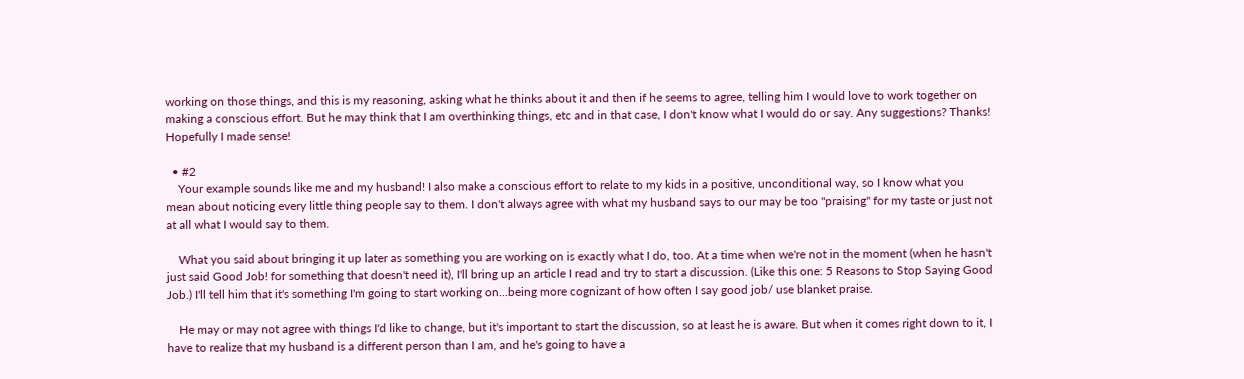working on those things, and this is my reasoning, asking what he thinks about it and then if he seems to agree, telling him I would love to work together on making a conscious effort. But he may think that I am overthinking things, etc and in that case, I don't know what I would do or say. Any suggestions? Thanks! Hopefully I made sense!

  • #2
    Your example sounds like me and my husband! I also make a conscious effort to relate to my kids in a positive, unconditional way, so I know what you mean about noticing every little thing people say to them. I don't always agree with what my husband says to our may be too "praising" for my taste or just not at all what I would say to them.

    What you said about bringing it up later as something you are working on is exactly what I do, too. At a time when we're not in the moment (when he hasn't just said Good Job! for something that doesn't need it), I'll bring up an article I read and try to start a discussion. (Like this one: 5 Reasons to Stop Saying Good Job.) I'll tell him that it's something I'm going to start working on...being more cognizant of how often I say good job/ use blanket praise.

    He may or may not agree with things I'd like to change, but it's important to start the discussion, so at least he is aware. But when it comes right down to it, I have to realize that my husband is a different person than I am, and he's going to have a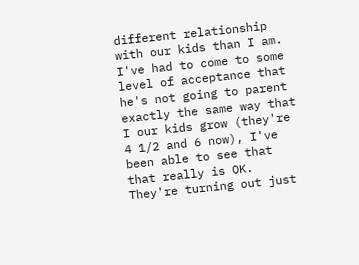different relationship with our kids than I am. I've had to come to some level of acceptance that he's not going to parent exactly the same way that I our kids grow (they're 4 1/2 and 6 now), I've been able to see that that really is OK. They're turning out just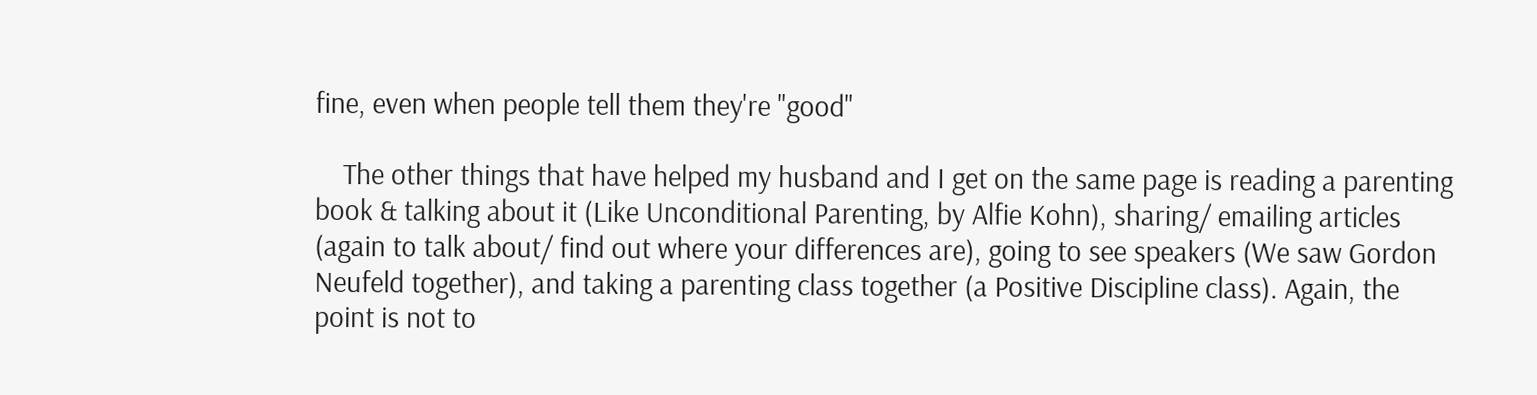fine, even when people tell them they're "good"

    The other things that have helped my husband and I get on the same page is reading a parenting book & talking about it (Like Unconditional Parenting, by Alfie Kohn), sharing/ emailing articles (again to talk about/ find out where your differences are), going to see speakers (We saw Gordon Neufeld together), and taking a parenting class together (a Positive Discipline class). Again, the point is not to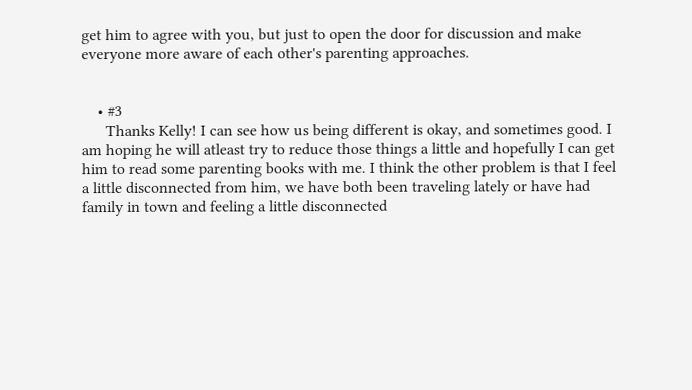get him to agree with you, but just to open the door for discussion and make everyone more aware of each other's parenting approaches.


    • #3
      Thanks Kelly! I can see how us being different is okay, and sometimes good. I am hoping he will atleast try to reduce those things a little and hopefully I can get him to read some parenting books with me. I think the other problem is that I feel a little disconnected from him, we have both been traveling lately or have had family in town and feeling a little disconnected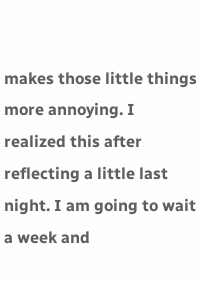makes those little things more annoying. I realized this after reflecting a little last night. I am going to wait a week and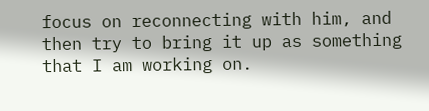focus on reconnecting with him, and then try to bring it up as something that I am working on.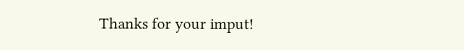Thanks for your imput!